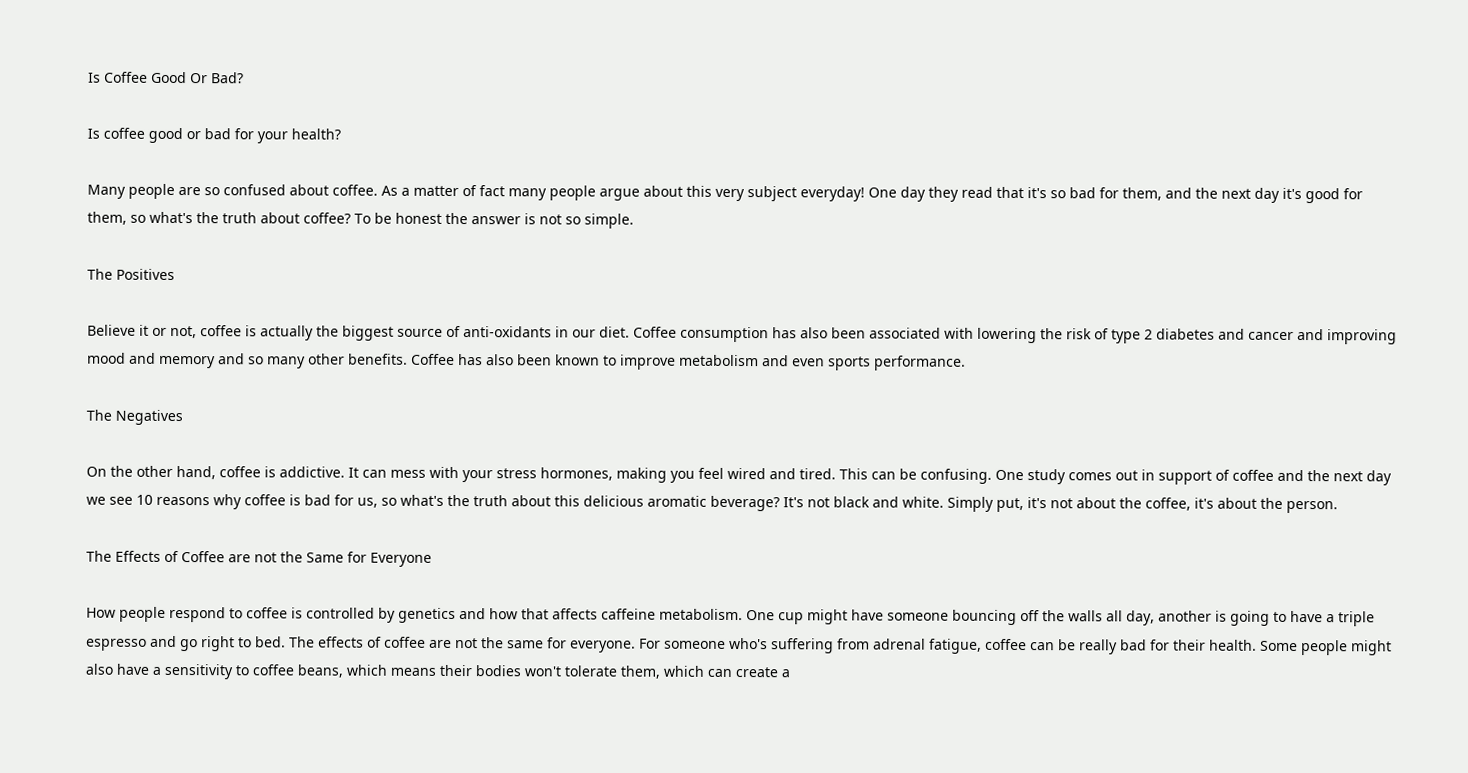Is Coffee Good Or Bad?

Is coffee good or bad for your health?

Many people are so confused about coffee. As a matter of fact many people argue about this very subject everyday! One day they read that it's so bad for them, and the next day it's good for them, so what's the truth about coffee? To be honest the answer is not so simple.

The Positives

Believe it or not, coffee is actually the biggest source of anti-oxidants in our diet. Coffee consumption has also been associated with lowering the risk of type 2 diabetes and cancer and improving mood and memory and so many other benefits. Coffee has also been known to improve metabolism and even sports performance.

The Negatives

On the other hand, coffee is addictive. It can mess with your stress hormones, making you feel wired and tired. This can be confusing. One study comes out in support of coffee and the next day we see 10 reasons why coffee is bad for us, so what's the truth about this delicious aromatic beverage? It's not black and white. Simply put, it's not about the coffee, it's about the person.

The Effects of Coffee are not the Same for Everyone

How people respond to coffee is controlled by genetics and how that affects caffeine metabolism. One cup might have someone bouncing off the walls all day, another is going to have a triple espresso and go right to bed. The effects of coffee are not the same for everyone. For someone who's suffering from adrenal fatigue, coffee can be really bad for their health. Some people might also have a sensitivity to coffee beans, which means their bodies won't tolerate them, which can create a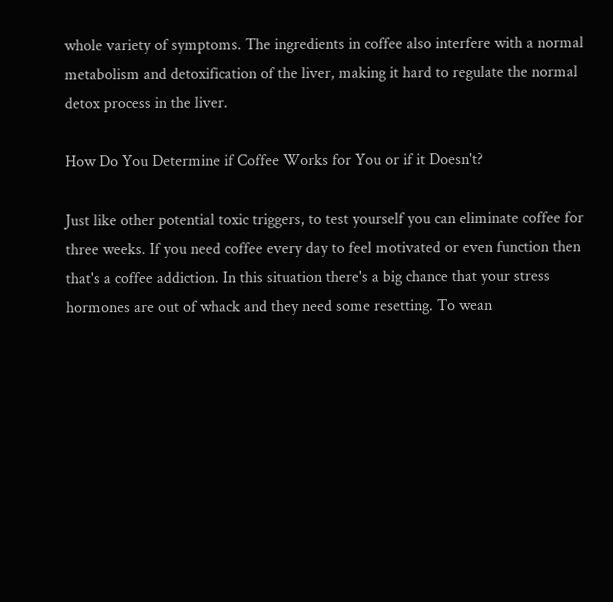whole variety of symptoms. The ingredients in coffee also interfere with a normal metabolism and detoxification of the liver, making it hard to regulate the normal detox process in the liver.

How Do You Determine if Coffee Works for You or if it Doesn't?

Just like other potential toxic triggers, to test yourself you can eliminate coffee for three weeks. If you need coffee every day to feel motivated or even function then that's a coffee addiction. In this situation there's a big chance that your stress hormones are out of whack and they need some resetting. To wean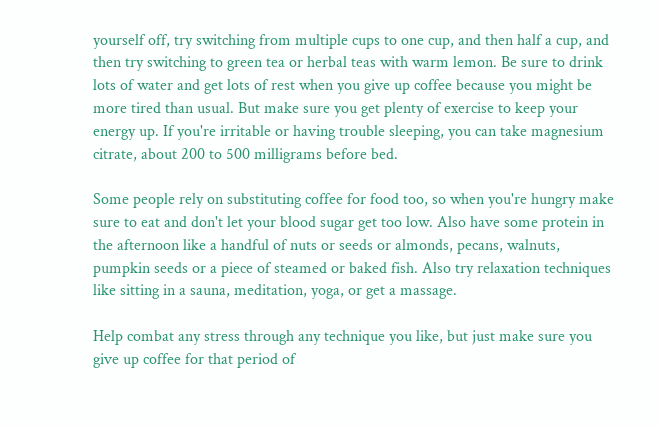yourself off, try switching from multiple cups to one cup, and then half a cup, and then try switching to green tea or herbal teas with warm lemon. Be sure to drink lots of water and get lots of rest when you give up coffee because you might be more tired than usual. But make sure you get plenty of exercise to keep your energy up. If you're irritable or having trouble sleeping, you can take magnesium citrate, about 200 to 500 milligrams before bed.

Some people rely on substituting coffee for food too, so when you're hungry make sure to eat and don't let your blood sugar get too low. Also have some protein in the afternoon like a handful of nuts or seeds or almonds, pecans, walnuts, pumpkin seeds or a piece of steamed or baked fish. Also try relaxation techniques like sitting in a sauna, meditation, yoga, or get a massage.

Help combat any stress through any technique you like, but just make sure you give up coffee for that period of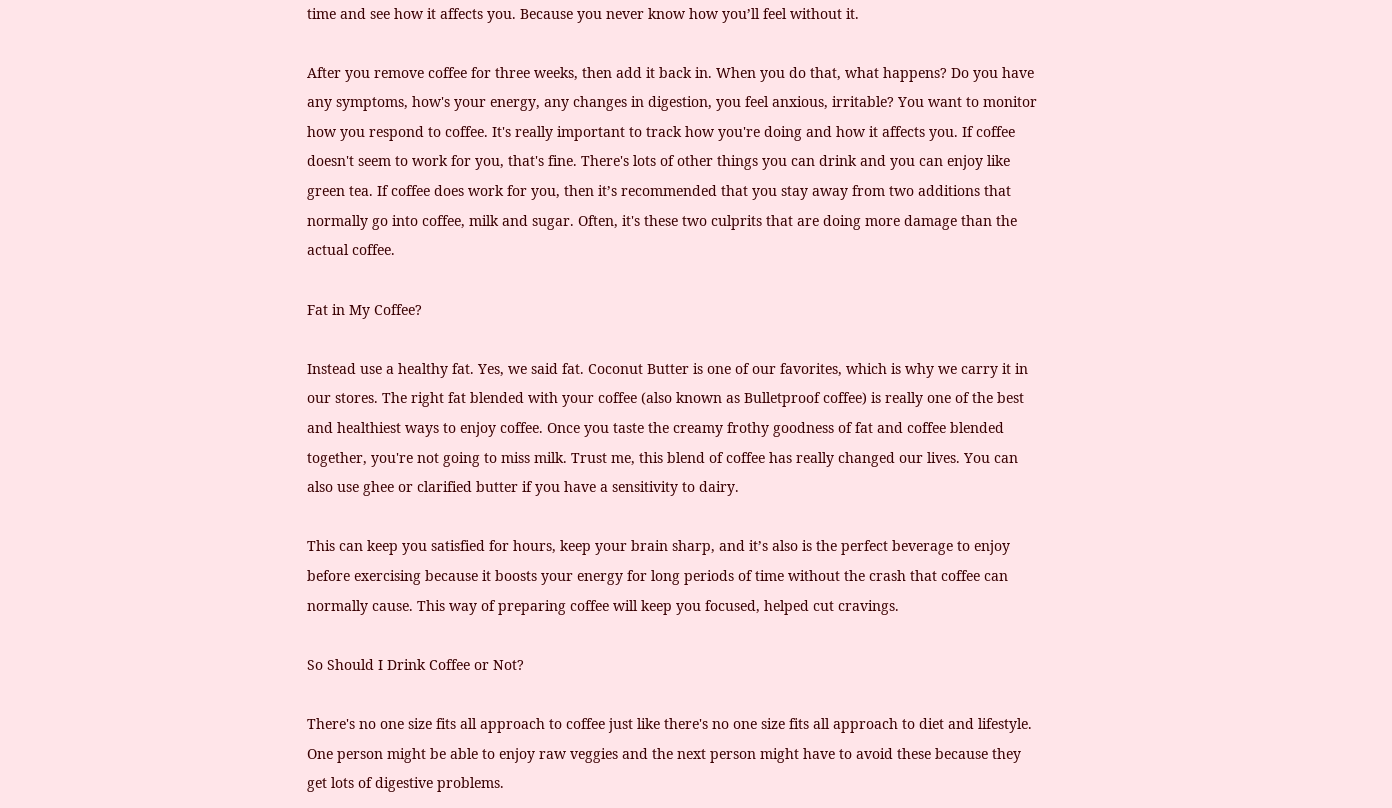time and see how it affects you. Because you never know how you’ll feel without it.

After you remove coffee for three weeks, then add it back in. When you do that, what happens? Do you have any symptoms, how's your energy, any changes in digestion, you feel anxious, irritable? You want to monitor how you respond to coffee. It's really important to track how you're doing and how it affects you. If coffee doesn't seem to work for you, that's fine. There's lots of other things you can drink and you can enjoy like green tea. If coffee does work for you, then it’s recommended that you stay away from two additions that normally go into coffee, milk and sugar. Often, it's these two culprits that are doing more damage than the actual coffee.

Fat in My Coffee?

Instead use a healthy fat. Yes, we said fat. Coconut Butter is one of our favorites, which is why we carry it in our stores. The right fat blended with your coffee (also known as Bulletproof coffee) is really one of the best and healthiest ways to enjoy coffee. Once you taste the creamy frothy goodness of fat and coffee blended together, you're not going to miss milk. Trust me, this blend of coffee has really changed our lives. You can also use ghee or clarified butter if you have a sensitivity to dairy.

This can keep you satisfied for hours, keep your brain sharp, and it’s also is the perfect beverage to enjoy before exercising because it boosts your energy for long periods of time without the crash that coffee can normally cause. This way of preparing coffee will keep you focused, helped cut cravings.

So Should I Drink Coffee or Not?

There's no one size fits all approach to coffee just like there's no one size fits all approach to diet and lifestyle. One person might be able to enjoy raw veggies and the next person might have to avoid these because they get lots of digestive problems.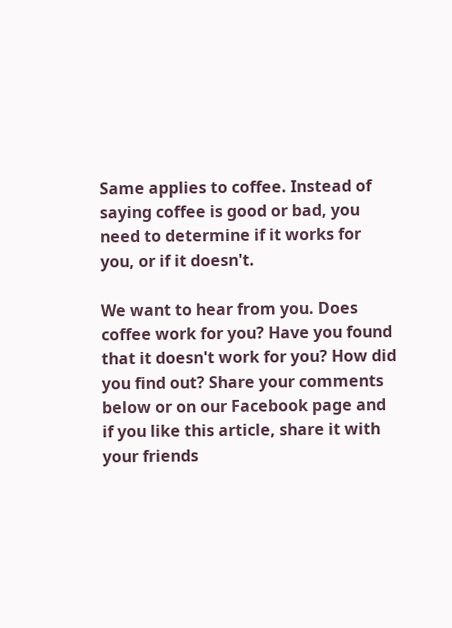Same applies to coffee. Instead of saying coffee is good or bad, you need to determine if it works for you, or if it doesn't.

We want to hear from you. Does coffee work for you? Have you found that it doesn't work for you? How did you find out? Share your comments below or on our Facebook page and if you like this article, share it with your friends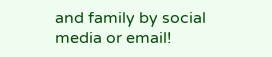and family by social media or email!